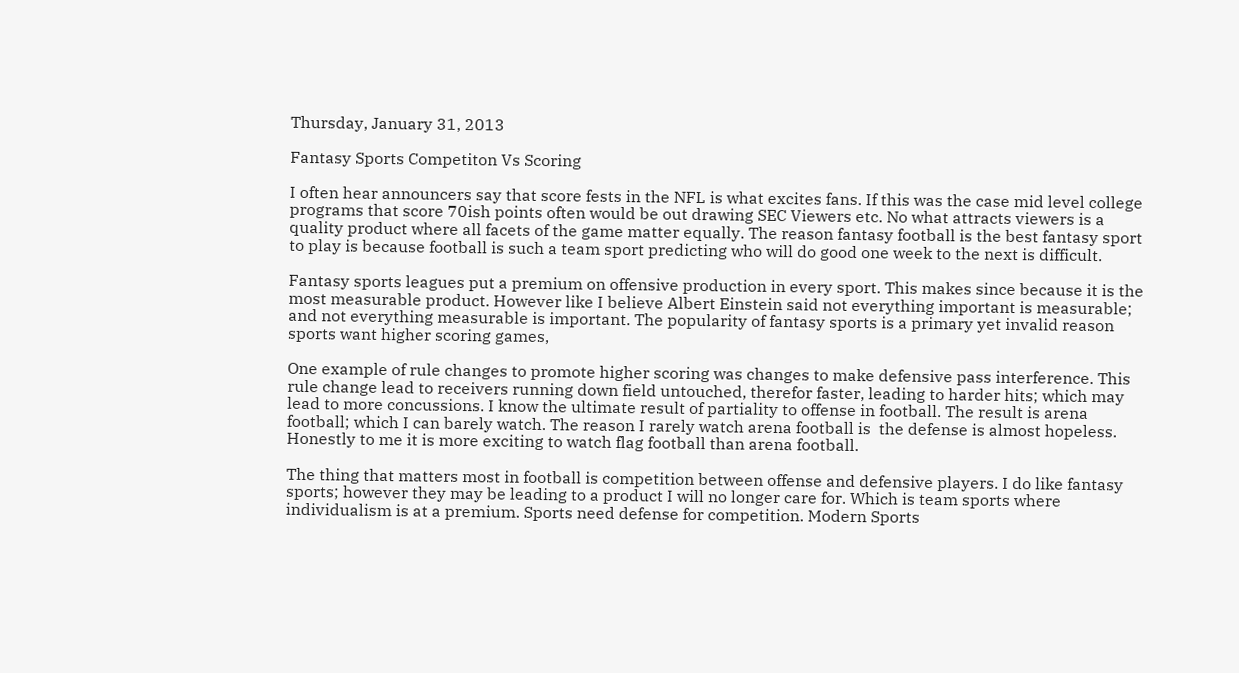Thursday, January 31, 2013

Fantasy Sports Competiton Vs Scoring

I often hear announcers say that score fests in the NFL is what excites fans. If this was the case mid level college programs that score 70ish points often would be out drawing SEC Viewers etc. No what attracts viewers is a quality product where all facets of the game matter equally. The reason fantasy football is the best fantasy sport to play is because football is such a team sport predicting who will do good one week to the next is difficult.

Fantasy sports leagues put a premium on offensive production in every sport. This makes since because it is the most measurable product. However like I believe Albert Einstein said not everything important is measurable; and not everything measurable is important. The popularity of fantasy sports is a primary yet invalid reason sports want higher scoring games,

One example of rule changes to promote higher scoring was changes to make defensive pass interference. This rule change lead to receivers running down field untouched, therefor faster, leading to harder hits; which may lead to more concussions. I know the ultimate result of partiality to offense in football. The result is arena football; which I can barely watch. The reason I rarely watch arena football is  the defense is almost hopeless.  Honestly to me it is more exciting to watch flag football than arena football.

The thing that matters most in football is competition between offense and defensive players. I do like fantasy sports; however they may be leading to a product I will no longer care for. Which is team sports where individualism is at a premium. Sports need defense for competition. Modern Sports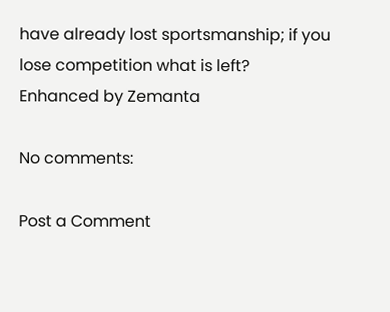have already lost sportsmanship; if you lose competition what is left?
Enhanced by Zemanta

No comments:

Post a Comment